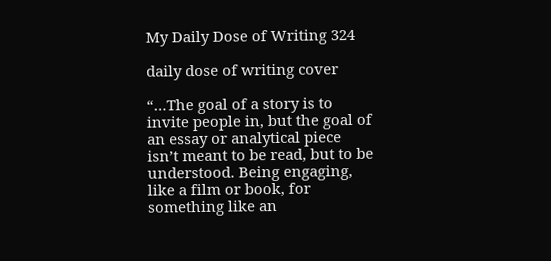My Daily Dose of Writing 324

daily dose of writing cover

“…The goal of a story is to invite people in, but the goal of an essay or analytical piece isn’t meant to be read, but to be understood. Being engaging, like a film or book, for something like an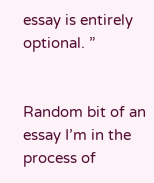essay is entirely optional. ”


Random bit of an essay I’m in the process of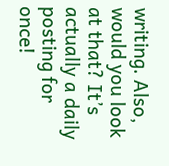writing. Also, would you look at that? It’s actually a daily posting for once!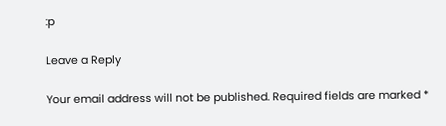:p

Leave a Reply

Your email address will not be published. Required fields are marked *